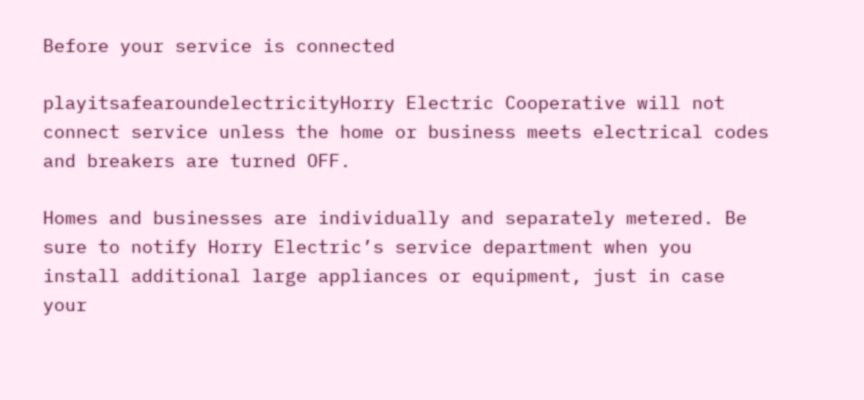Before your service is connected

playitsafearoundelectricityHorry Electric Cooperative will not connect service unless the home or business meets electrical codes and breakers are turned OFF.

Homes and businesses are individually and separately metered. Be sure to notify Horry Electric’s service department when you install additional large appliances or equipment, just in case your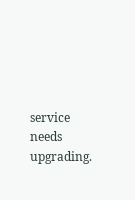service needs upgrading.